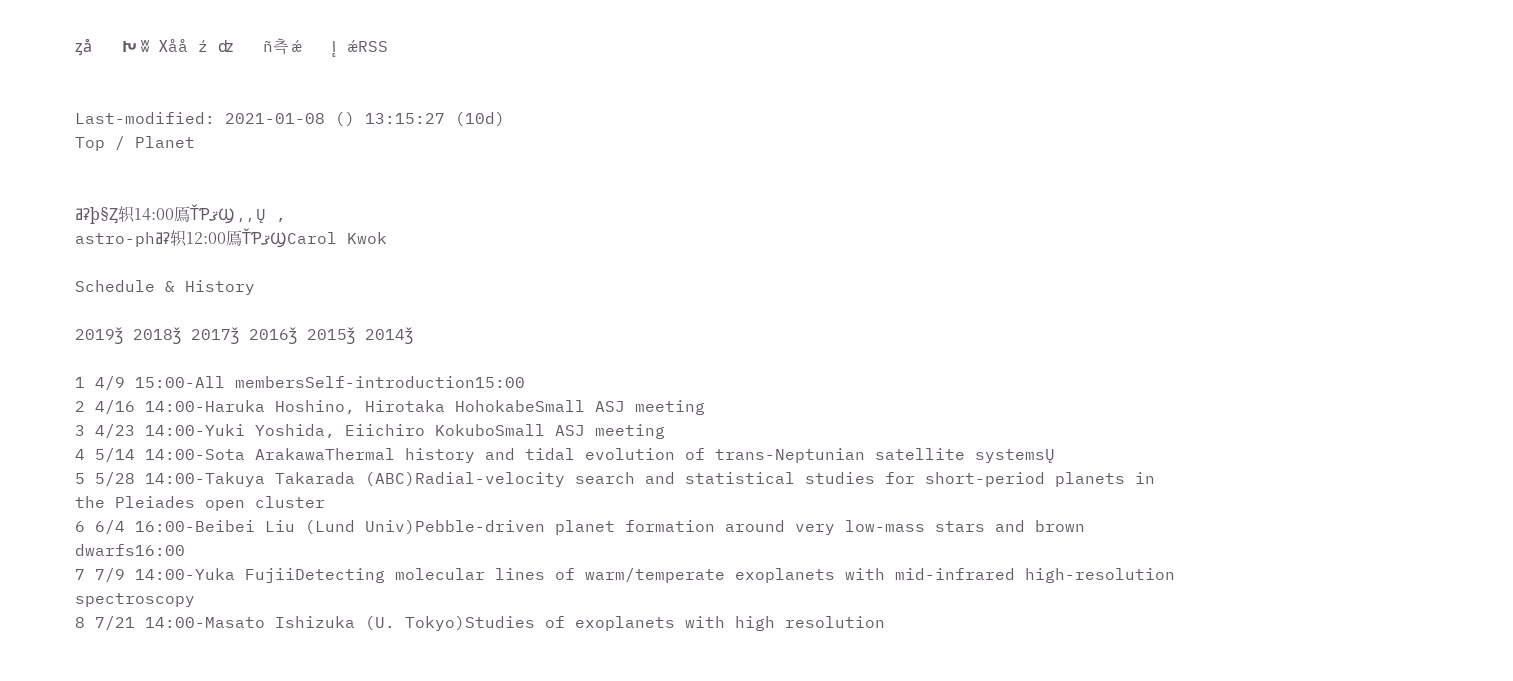ȥå   Խ ʬ Хåå ź ʣ   ñ측 ǽ   إ   ǽRSS


Last-modified: 2021-01-08 () 13:15:27 (10d)
Top / Planet


ߥʡϸ§Ȥ轵14:00鳫ŤƤޤϢ , , Ų ,
astro-phߥʡ轵12:00鳫ŤƤޤϢCarol Kwok

Schedule & History

2019ǯ 2018ǯ 2017ǯ 2016ǯ 2015ǯ 2014ǯ

1 4/9 15:00-All membersSelf-introduction15:00
2 4/16 14:00-Haruka Hoshino, Hirotaka HohokabeSmall ASJ meeting
3 4/23 14:00-Yuki Yoshida, Eiichiro KokuboSmall ASJ meeting
4 5/14 14:00-Sota ArakawaThermal history and tidal evolution of trans-Neptunian satellite systemsŲ
5 5/28 14:00-Takuya Takarada (ABC)Radial-velocity search and statistical studies for short-period planets in the Pleiades open cluster
6 6/4 16:00-Beibei Liu (Lund Univ)Pebble-driven planet formation around very low-mass stars and brown dwarfs16:00
7 7/9 14:00-Yuka FujiiDetecting molecular lines of warm/temperate exoplanets with mid-infrared high-resolution spectroscopy
8 7/21 14:00-Masato Ishizuka (U. Tokyo)Studies of exoplanets with high resolution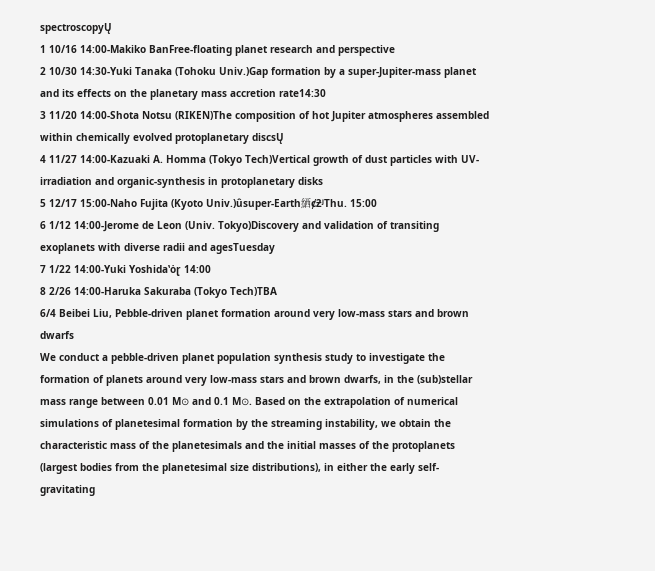spectroscopyŲ
1 10/16 14:00-Makiko BanFree-floating planet research and perspective
2 10/30 14:30-Yuki Tanaka (Tohoku Univ.)Gap formation by a super-Jupiter-mass planet and its effects on the planetary mass accretion rate14:30
3 11/20 14:00-Shota Notsu (RIKEN)The composition of hot Jupiter atmospheres assembled within chemically evolved protoplanetary discsŲ
4 11/27 14:00-Kazuaki A. Homma (Tokyo Tech)Vertical growth of dust particles with UV-irradiation and organic-synthesis in protoplanetary disks
5 12/17 15:00-Naho Fujita (Kyoto Univ.)ûsuper-Earth絤ȼƻʲThu. 15:00
6 1/12 14:00-Jerome de Leon (Univ. Tokyo)Discovery and validation of transiting exoplanets with diverse radii and agesTuesday
7 1/22 14:00-Yuki Yoshidaʽȯɽ 14:00
8 2/26 14:00-Haruka Sakuraba (Tokyo Tech)TBA
6/4 Beibei Liu, Pebble-driven planet formation around very low-mass stars and brown dwarfs
We conduct a pebble-driven planet population synthesis study to investigate the formation of planets around very low-mass stars and brown dwarfs, in the (sub)stellar mass range between 0.01 M⊙ and 0.1 M⊙. Based on the extrapolation of numerical simulations of planetesimal formation by the streaming instability, we obtain the characteristic mass of the planetesimals and the initial masses of the protoplanets (largest bodies from the planetesimal size distributions), in either the early self-gravitating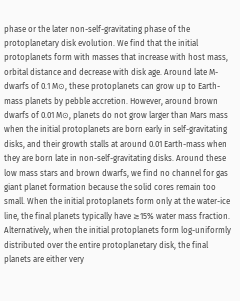phase or the later non-self-gravitating phase of the protoplanetary disk evolution. We find that the initial protoplanets form with masses that increase with host mass, orbital distance and decrease with disk age. Around late M-dwarfs of 0.1 M⊙, these protoplanets can grow up to Earth-mass planets by pebble accretion. However, around brown dwarfs of 0.01 M⊙, planets do not grow larger than Mars mass when the initial protoplanets are born early in self-gravitating disks, and their growth stalls at around 0.01 Earth-mass when they are born late in non-self-gravitating disks. Around these low mass stars and brown dwarfs, we find no channel for gas giant planet formation because the solid cores remain too small. When the initial protoplanets form only at the water-ice line, the final planets typically have ≳15% water mass fraction. Alternatively, when the initial protoplanets form log-uniformly distributed over the entire protoplanetary disk, the final planets are either very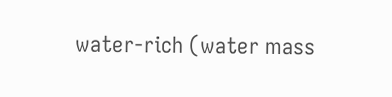water-rich (water mass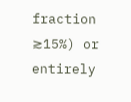fraction ≳15%) or entirely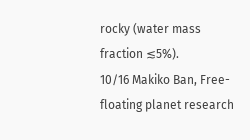rocky (water mass fraction ≲5%).
10/16 Makiko Ban, Free-floating planet research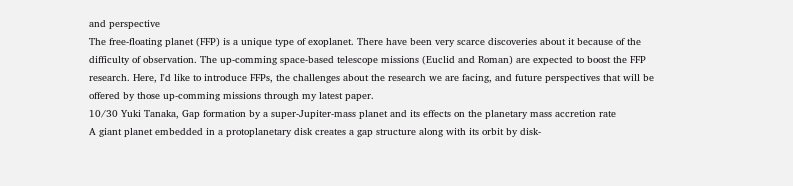and perspective
The free-floating planet (FFP) is a unique type of exoplanet. There have been very scarce discoveries about it because of the difficulty of observation. The up-comming space-based telescope missions (Euclid and Roman) are expected to boost the FFP research. Here, I'd like to introduce FFPs, the challenges about the research we are facing, and future perspectives that will be offered by those up-comming missions through my latest paper.
10/30 Yuki Tanaka, Gap formation by a super-Jupiter-mass planet and its effects on the planetary mass accretion rate
A giant planet embedded in a protoplanetary disk creates a gap structure along with its orbit by disk-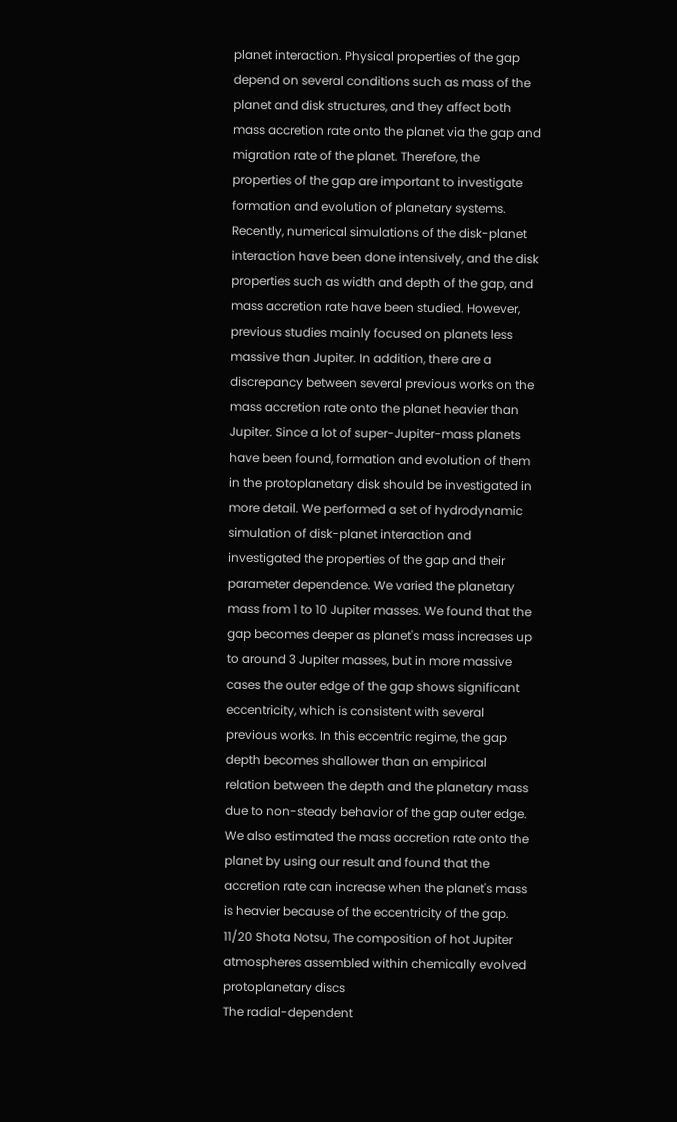planet interaction. Physical properties of the gap depend on several conditions such as mass of the planet and disk structures, and they affect both mass accretion rate onto the planet via the gap and migration rate of the planet. Therefore, the properties of the gap are important to investigate formation and evolution of planetary systems. Recently, numerical simulations of the disk-planet interaction have been done intensively, and the disk properties such as width and depth of the gap, and mass accretion rate have been studied. However, previous studies mainly focused on planets less massive than Jupiter. In addition, there are a discrepancy between several previous works on the mass accretion rate onto the planet heavier than Jupiter. Since a lot of super-Jupiter-mass planets have been found, formation and evolution of them in the protoplanetary disk should be investigated in more detail. We performed a set of hydrodynamic simulation of disk-planet interaction and investigated the properties of the gap and their parameter dependence. We varied the planetary mass from 1 to 10 Jupiter masses. We found that the gap becomes deeper as planet's mass increases up to around 3 Jupiter masses, but in more massive cases the outer edge of the gap shows significant eccentricity, which is consistent with several previous works. In this eccentric regime, the gap depth becomes shallower than an empirical relation between the depth and the planetary mass due to non-steady behavior of the gap outer edge. We also estimated the mass accretion rate onto the planet by using our result and found that the accretion rate can increase when the planet's mass is heavier because of the eccentricity of the gap.
11/20 Shota Notsu, The composition of hot Jupiter atmospheres assembled within chemically evolved protoplanetary discs
The radial-dependent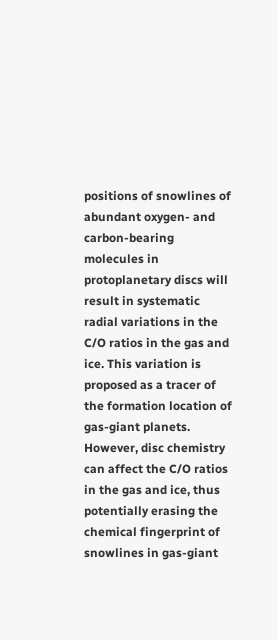positions of snowlines of abundant oxygen- and carbon-bearing molecules in protoplanetary discs will result in systematic radial variations in the C/O ratios in the gas and ice. This variation is proposed as a tracer of the formation location of gas-giant planets. However, disc chemistry can affect the C/O ratios in the gas and ice, thus potentially erasing the chemical fingerprint of snowlines in gas-giant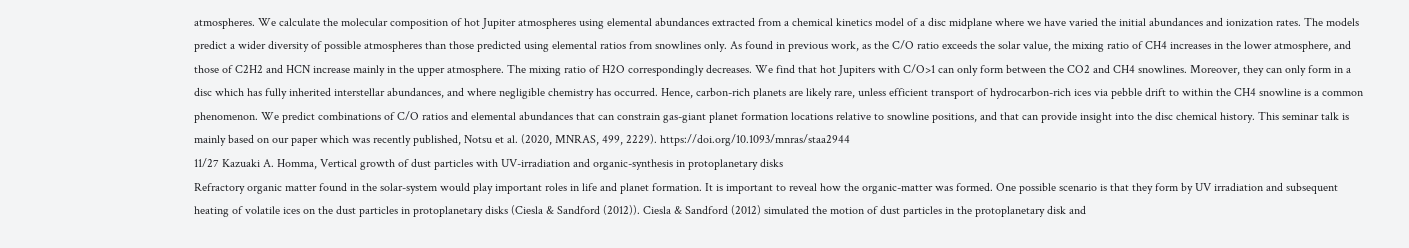atmospheres. We calculate the molecular composition of hot Jupiter atmospheres using elemental abundances extracted from a chemical kinetics model of a disc midplane where we have varied the initial abundances and ionization rates. The models predict a wider diversity of possible atmospheres than those predicted using elemental ratios from snowlines only. As found in previous work, as the C/O ratio exceeds the solar value, the mixing ratio of CH4 increases in the lower atmosphere, and those of C2H2 and HCN increase mainly in the upper atmosphere. The mixing ratio of H2O correspondingly decreases. We find that hot Jupiters with C/O>1 can only form between the CO2 and CH4 snowlines. Moreover, they can only form in a disc which has fully inherited interstellar abundances, and where negligible chemistry has occurred. Hence, carbon-rich planets are likely rare, unless efficient transport of hydrocarbon-rich ices via pebble drift to within the CH4 snowline is a common phenomenon. We predict combinations of C/O ratios and elemental abundances that can constrain gas-giant planet formation locations relative to snowline positions, and that can provide insight into the disc chemical history. This seminar talk is mainly based on our paper which was recently published, Notsu et al. (2020, MNRAS, 499, 2229). https://doi.org/10.1093/mnras/staa2944
11/27 Kazuaki A. Homma, Vertical growth of dust particles with UV-irradiation and organic-synthesis in protoplanetary disks
Refractory organic matter found in the solar-system would play important roles in life and planet formation. It is important to reveal how the organic-matter was formed. One possible scenario is that they form by UV irradiation and subsequent heating of volatile ices on the dust particles in protoplanetary disks (Ciesla & Sandford (2012)). Ciesla & Sandford (2012) simulated the motion of dust particles in the protoplanetary disk and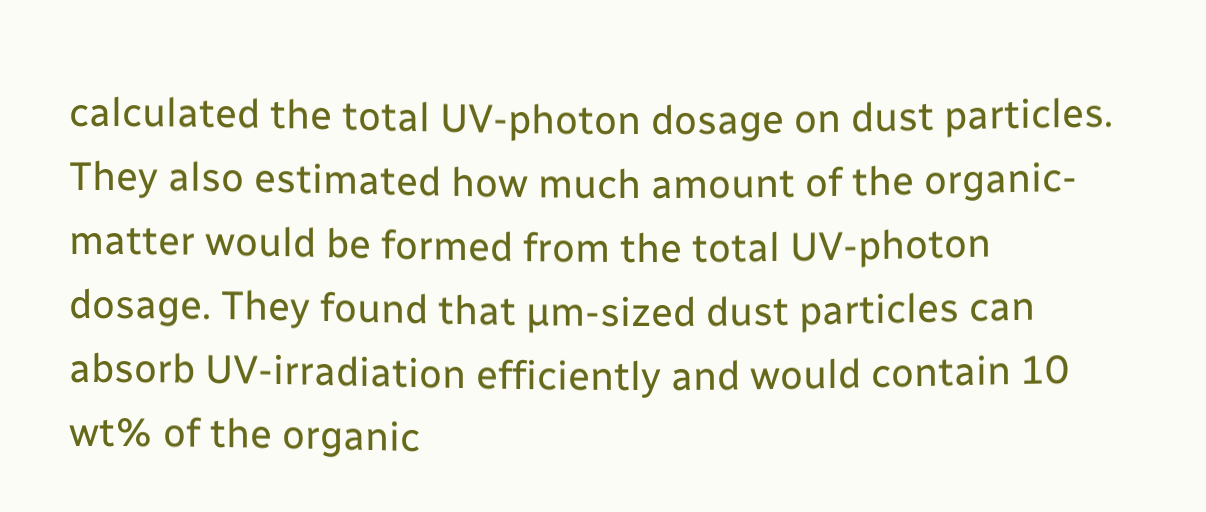calculated the total UV-photon dosage on dust particles. They also estimated how much amount of the organic-matter would be formed from the total UV-photon dosage. They found that µm-sized dust particles can absorb UV-irradiation efficiently and would contain 10 wt% of the organic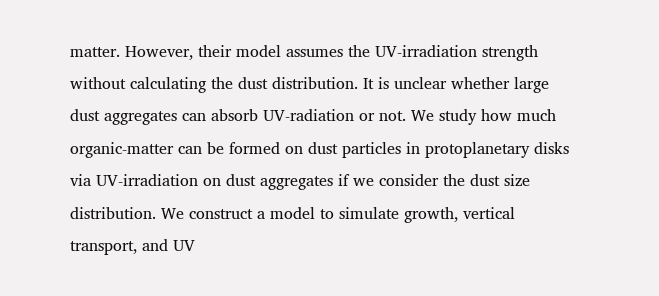matter. However, their model assumes the UV-irradiation strength without calculating the dust distribution. It is unclear whether large dust aggregates can absorb UV-radiation or not. We study how much organic-matter can be formed on dust particles in protoplanetary disks via UV-irradiation on dust aggregates if we consider the dust size distribution. We construct a model to simulate growth, vertical transport, and UV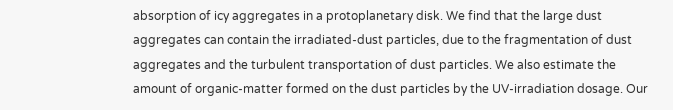absorption of icy aggregates in a protoplanetary disk. We find that the large dust aggregates can contain the irradiated-dust particles, due to the fragmentation of dust aggregates and the turbulent transportation of dust particles. We also estimate the amount of organic-matter formed on the dust particles by the UV-irradiation dosage. Our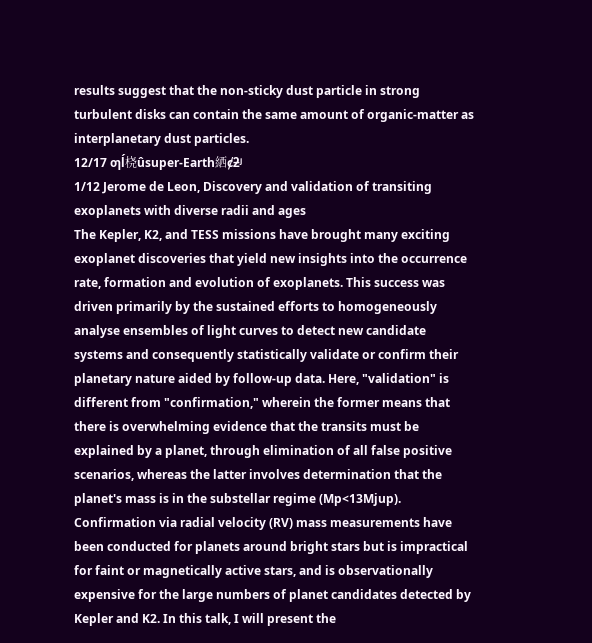results suggest that the non-sticky dust particle in strong turbulent disks can contain the same amount of organic-matter as interplanetary dust particles.
12/17 ƣĺ桡ûsuper-Earth絤ȼƻʲ
1/12 Jerome de Leon, Discovery and validation of transiting exoplanets with diverse radii and ages
The Kepler, K2, and TESS missions have brought many exciting exoplanet discoveries that yield new insights into the occurrence rate, formation and evolution of exoplanets. This success was driven primarily by the sustained efforts to homogeneously analyse ensembles of light curves to detect new candidate systems and consequently statistically validate or confirm their planetary nature aided by follow-up data. Here, "validation" is different from "confirmation," wherein the former means that there is overwhelming evidence that the transits must be explained by a planet, through elimination of all false positive scenarios, whereas the latter involves determination that the planet's mass is in the substellar regime (Mp<13Mjup). Confirmation via radial velocity (RV) mass measurements have been conducted for planets around bright stars but is impractical for faint or magnetically active stars, and is observationally expensive for the large numbers of planet candidates detected by Kepler and K2. In this talk, I will present the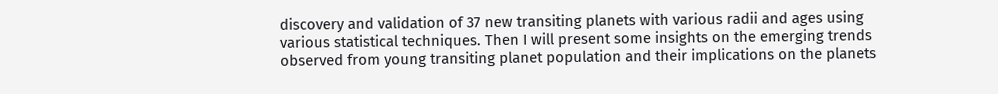discovery and validation of 37 new transiting planets with various radii and ages using various statistical techniques. Then I will present some insights on the emerging trends observed from young transiting planet population and their implications on the planets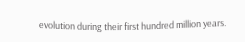evolution during their first hundred million years.